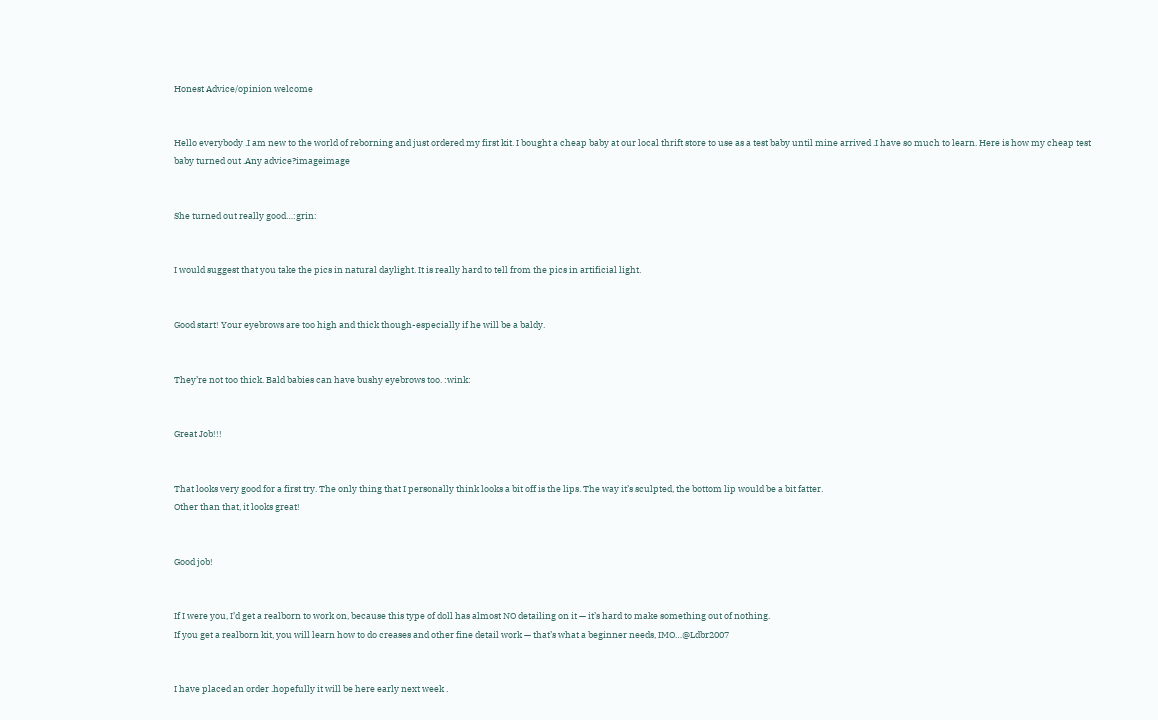Honest Advice/opinion welcome


Hello everybody .I am new to the world of reborning and just ordered my first kit. I bought a cheap baby at our local thrift store to use as a test baby until mine arrived .I have so much to learn. Here is how my cheap test baby turned out .Any advice?imageimage


She turned out really good…:grin:


I would suggest that you take the pics in natural daylight. It is really hard to tell from the pics in artificial light.


Good start! Your eyebrows are too high and thick though-especially if he will be a baldy.


They’re not too thick. Bald babies can have bushy eyebrows too. :wink:


Great Job!!!


That looks very good for a first try. The only thing that I personally think looks a bit off is the lips. The way it’s sculpted, the bottom lip would be a bit fatter.
Other than that, it looks great!


Good job!


If I were you, I’d get a realborn to work on, because this type of doll has almost NO detailing on it — it’s hard to make something out of nothing.
If you get a realborn kit, you will learn how to do creases and other fine detail work — that’s what a beginner needs, IMO…@Ldbr2007


I have placed an order .hopefully it will be here early next week .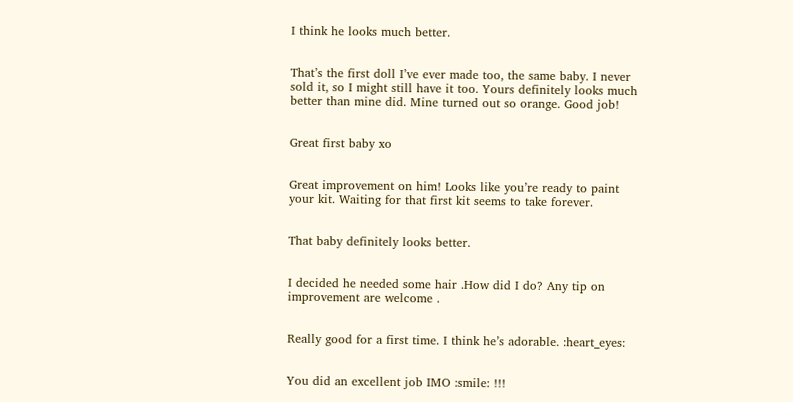I think he looks much better.


That’s the first doll I’ve ever made too, the same baby. I never sold it, so I might still have it too. Yours definitely looks much better than mine did. Mine turned out so orange. Good job!


Great first baby xo


Great improvement on him! Looks like you’re ready to paint your kit. Waiting for that first kit seems to take forever.


That baby definitely looks better.


I decided he needed some hair .How did I do? Any tip on improvement are welcome .


Really good for a first time. I think he’s adorable. :heart_eyes:


You did an excellent job IMO :smile: !!!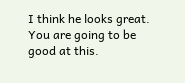I think he looks great. You are going to be good at this.